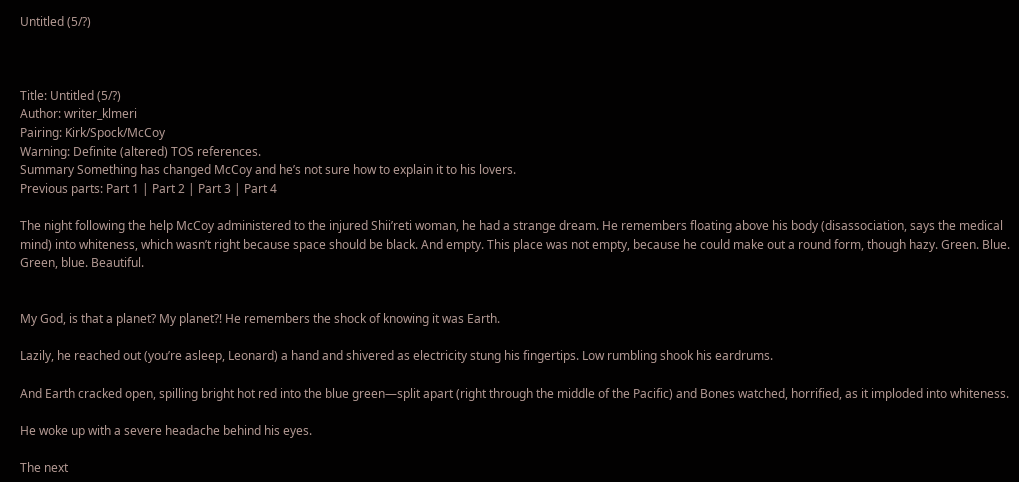Untitled (5/?)



Title: Untitled (5/?)
Author: writer_klmeri
Pairing: Kirk/Spock/McCoy
Warning: Definite (altered) TOS references.
Summary Something has changed McCoy and he’s not sure how to explain it to his lovers.
Previous parts: Part 1 | Part 2 | Part 3 | Part 4

The night following the help McCoy administered to the injured Shii’reti woman, he had a strange dream. He remembers floating above his body (disassociation, says the medical mind) into whiteness, which wasn’t right because space should be black. And empty. This place was not empty, because he could make out a round form, though hazy. Green. Blue. Green, blue. Beautiful.


My God, is that a planet? My planet?! He remembers the shock of knowing it was Earth.

Lazily, he reached out (you’re asleep, Leonard) a hand and shivered as electricity stung his fingertips. Low rumbling shook his eardrums.

And Earth cracked open, spilling bright hot red into the blue green—split apart (right through the middle of the Pacific) and Bones watched, horrified, as it imploded into whiteness.

He woke up with a severe headache behind his eyes.

The next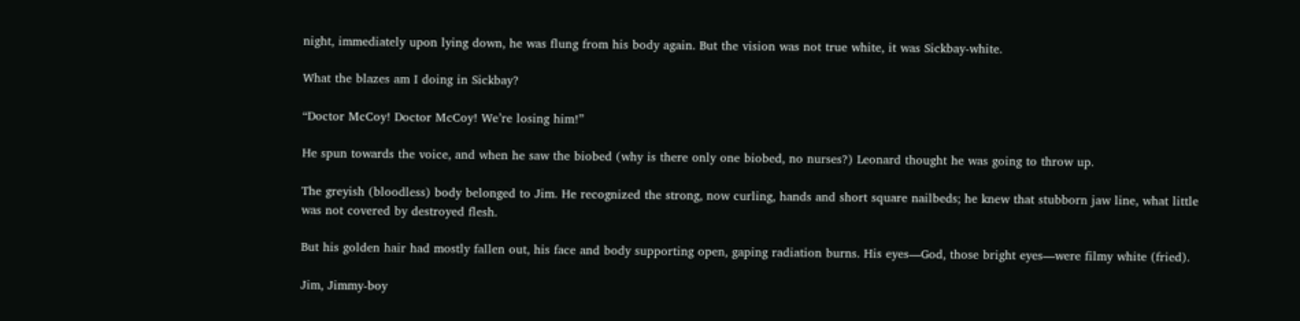night, immediately upon lying down, he was flung from his body again. But the vision was not true white, it was Sickbay-white.

What the blazes am I doing in Sickbay?

“Doctor McCoy! Doctor McCoy! We’re losing him!”

He spun towards the voice, and when he saw the biobed (why is there only one biobed, no nurses?) Leonard thought he was going to throw up.

The greyish (bloodless) body belonged to Jim. He recognized the strong, now curling, hands and short square nailbeds; he knew that stubborn jaw line, what little was not covered by destroyed flesh.

But his golden hair had mostly fallen out, his face and body supporting open, gaping radiation burns. His eyes—God, those bright eyes—were filmy white (fried).

Jim, Jimmy-boy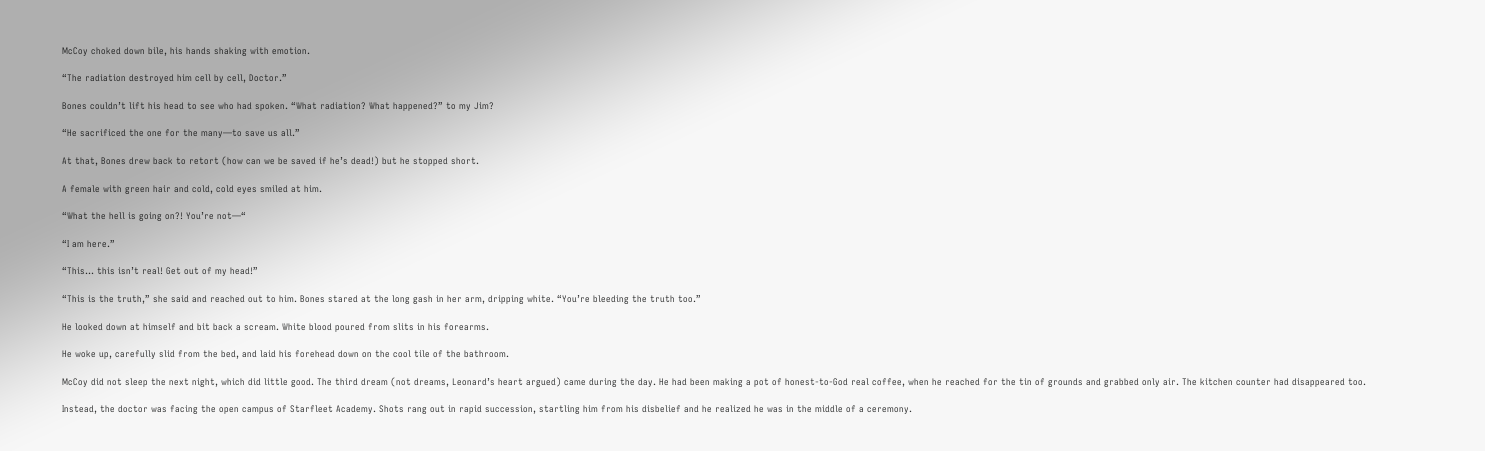McCoy choked down bile, his hands shaking with emotion.

“The radiation destroyed him cell by cell, Doctor.”

Bones couldn’t lift his head to see who had spoken. “What radiation? What happened?” to my Jim?

“He sacrificed the one for the many—to save us all.”

At that, Bones drew back to retort (how can we be saved if he’s dead!) but he stopped short.

A female with green hair and cold, cold eyes smiled at him.

“What the hell is going on?! You’re not—“

“I am here.”

“This… this isn’t real! Get out of my head!”

“This is the truth,” she said and reached out to him. Bones stared at the long gash in her arm, dripping white. “You’re bleeding the truth too.”

He looked down at himself and bit back a scream. White blood poured from slits in his forearms.

He woke up, carefully slid from the bed, and laid his forehead down on the cool tile of the bathroom.

McCoy did not sleep the next night, which did little good. The third dream (not dreams, Leonard’s heart argued) came during the day. He had been making a pot of honest-to-God real coffee, when he reached for the tin of grounds and grabbed only air. The kitchen counter had disappeared too.

Instead, the doctor was facing the open campus of Starfleet Academy. Shots rang out in rapid succession, startling him from his disbelief and he realized he was in the middle of a ceremony.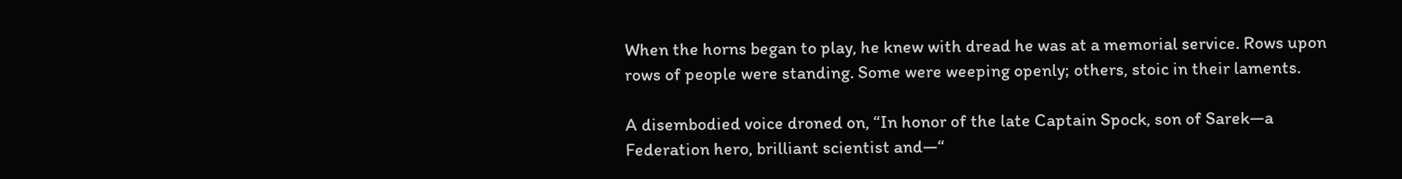When the horns began to play, he knew with dread he was at a memorial service. Rows upon rows of people were standing. Some were weeping openly; others, stoic in their laments.

A disembodied voice droned on, “In honor of the late Captain Spock, son of Sarek—a Federation hero, brilliant scientist and—“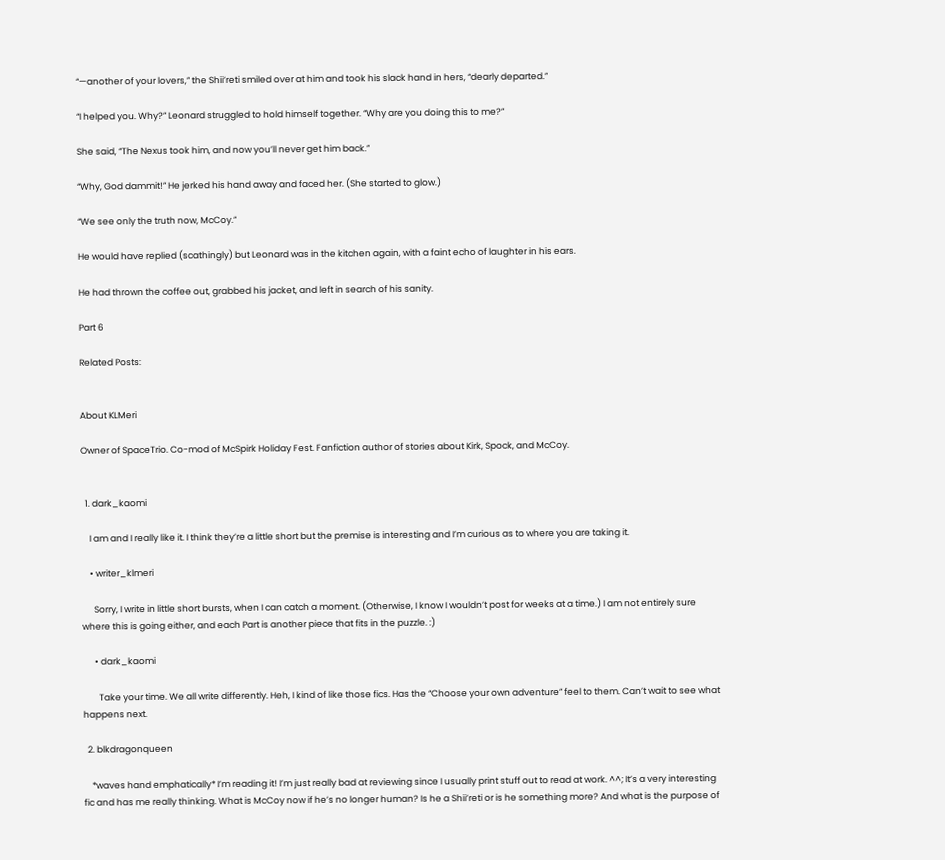“—another of your lovers,” the Shii’reti smiled over at him and took his slack hand in hers, “dearly departed.”

“I helped you. Why?” Leonard struggled to hold himself together. “Why are you doing this to me?”

She said, “The Nexus took him, and now you’ll never get him back.”

“Why, God dammit!” He jerked his hand away and faced her. (She started to glow.)

“We see only the truth now, McCoy.”

He would have replied (scathingly) but Leonard was in the kitchen again, with a faint echo of laughter in his ears.

He had thrown the coffee out, grabbed his jacket, and left in search of his sanity.

Part 6

Related Posts:


About KLMeri

Owner of SpaceTrio. Co-mod of McSpirk Holiday Fest. Fanfiction author of stories about Kirk, Spock, and McCoy.


  1. dark_kaomi

    I am and I really like it. I think they’re a little short but the premise is interesting and I’m curious as to where you are taking it.

    • writer_klmeri

      Sorry, I write in little short bursts, when I can catch a moment. (Otherwise, I know I wouldn’t post for weeks at a time.) I am not entirely sure where this is going either, and each Part is another piece that fits in the puzzle. :)

      • dark_kaomi

        Take your time. We all write differently. Heh, I kind of like those fics. Has the “Choose your own adventure” feel to them. Can’t wait to see what happens next.

  2. blkdragonqueen

    *waves hand emphatically* I’m reading it! I’m just really bad at reviewing since I usually print stuff out to read at work. ^^; It’s a very interesting fic and has me really thinking. What is McCoy now if he’s no longer human? Is he a Shii’reti or is he something more? And what is the purpose of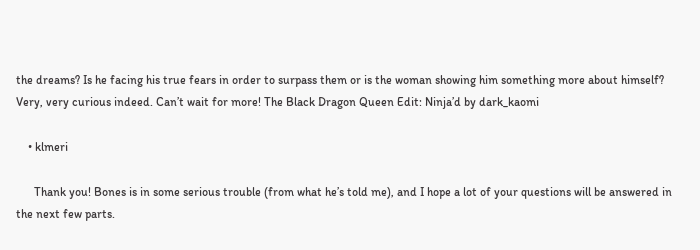the dreams? Is he facing his true fears in order to surpass them or is the woman showing him something more about himself? Very, very curious indeed. Can’t wait for more! The Black Dragon Queen Edit: Ninja’d by dark_kaomi

    • klmeri

      Thank you! Bones is in some serious trouble (from what he’s told me), and I hope a lot of your questions will be answered in the next few parts.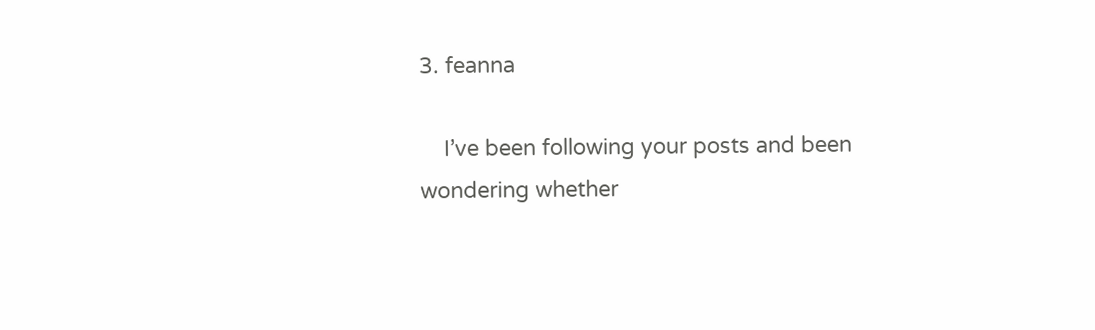3. feanna

    I’ve been following your posts and been wondering whether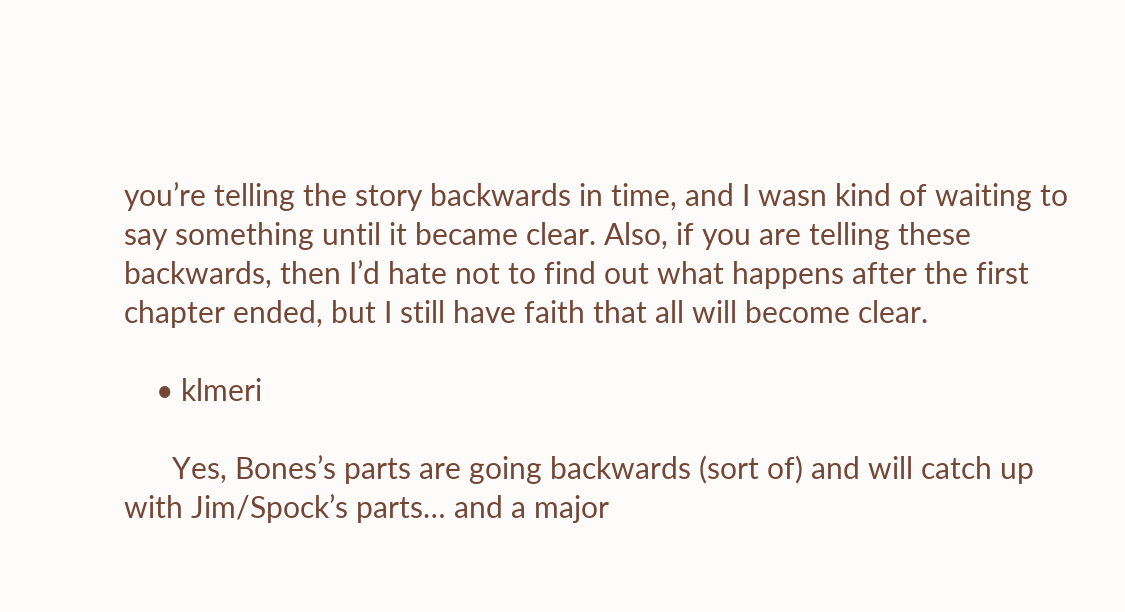you’re telling the story backwards in time, and I wasn kind of waiting to say something until it became clear. Also, if you are telling these backwards, then I’d hate not to find out what happens after the first chapter ended, but I still have faith that all will become clear.

    • klmeri

      Yes, Bones’s parts are going backwards (sort of) and will catch up with Jim/Spock’s parts… and a major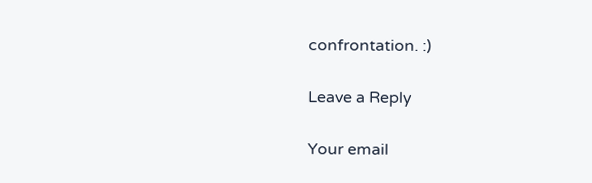confrontation. :)

Leave a Reply

Your email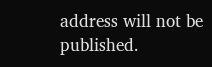address will not be published.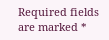Required fields are marked *